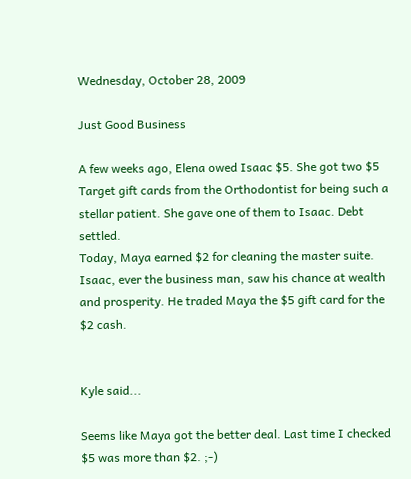Wednesday, October 28, 2009

Just Good Business

A few weeks ago, Elena owed Isaac $5. She got two $5 Target gift cards from the Orthodontist for being such a stellar patient. She gave one of them to Isaac. Debt settled.
Today, Maya earned $2 for cleaning the master suite. Isaac, ever the business man, saw his chance at wealth and prosperity. He traded Maya the $5 gift card for the $2 cash.


Kyle said...

Seems like Maya got the better deal. Last time I checked $5 was more than $2. ;-)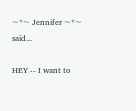~*~ Jennifer ~*~ said...

HEY -- I want to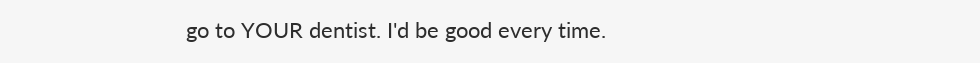go to YOUR dentist. I'd be good every time.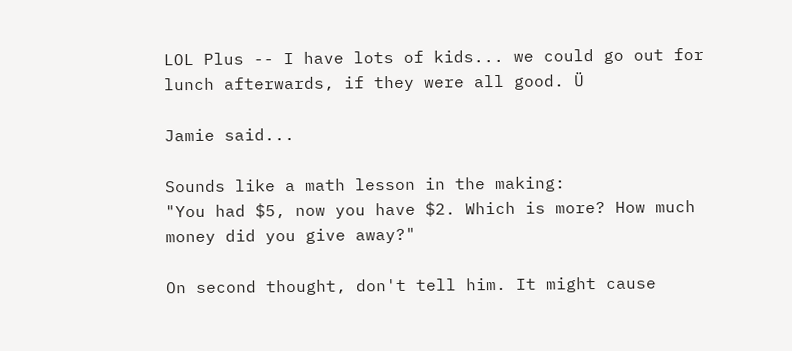LOL Plus -- I have lots of kids... we could go out for lunch afterwards, if they were all good. Ü

Jamie said...

Sounds like a math lesson in the making:
"You had $5, now you have $2. Which is more? How much money did you give away?"

On second thought, don't tell him. It might cause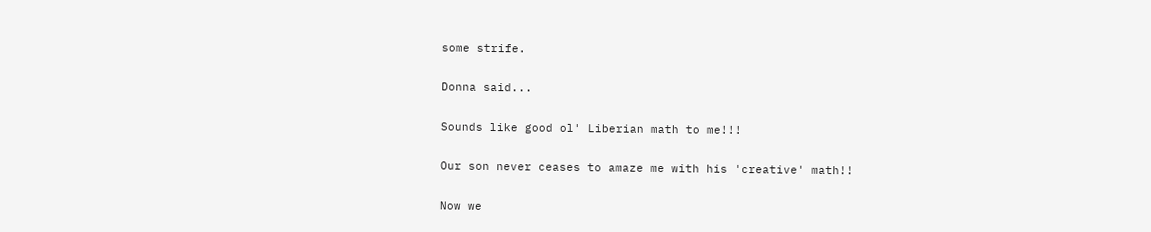some strife.

Donna said...

Sounds like good ol' Liberian math to me!!!

Our son never ceases to amaze me with his 'creative' math!!

Now we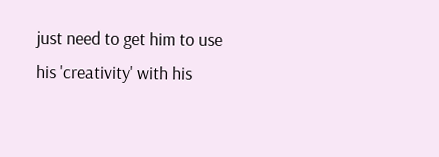just need to get him to use his 'creativity' with his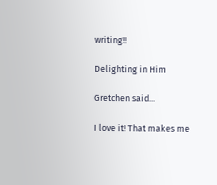writing!!

Delighting in Him

Gretchen said...

I love it! That makes me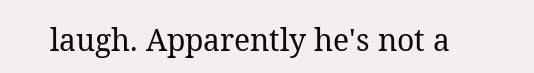laugh. Apparently he's not a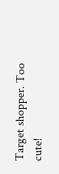Target shopper. Too cute!